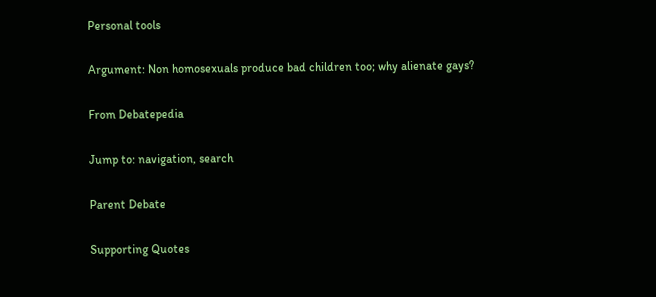Personal tools

Argument: Non homosexuals produce bad children too; why alienate gays?

From Debatepedia

Jump to: navigation, search

Parent Debate

Supporting Quotes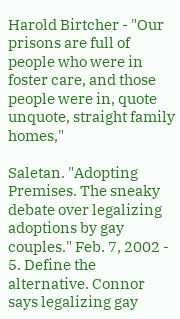Harold Birtcher - "Our prisons are full of people who were in foster care, and those people were in, quote unquote, straight family homes,"

Saletan. "Adopting Premises. The sneaky debate over legalizing adoptions by gay couples." Feb. 7, 2002 - 5. Define the alternative. Connor says legalizing gay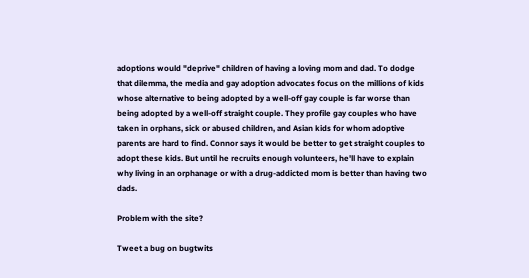adoptions would "deprive" children of having a loving mom and dad. To dodge that dilemma, the media and gay adoption advocates focus on the millions of kids whose alternative to being adopted by a well-off gay couple is far worse than being adopted by a well-off straight couple. They profile gay couples who have taken in orphans, sick or abused children, and Asian kids for whom adoptive parents are hard to find. Connor says it would be better to get straight couples to adopt these kids. But until he recruits enough volunteers, he'll have to explain why living in an orphanage or with a drug-addicted mom is better than having two dads.

Problem with the site?

Tweet a bug on bugtwits